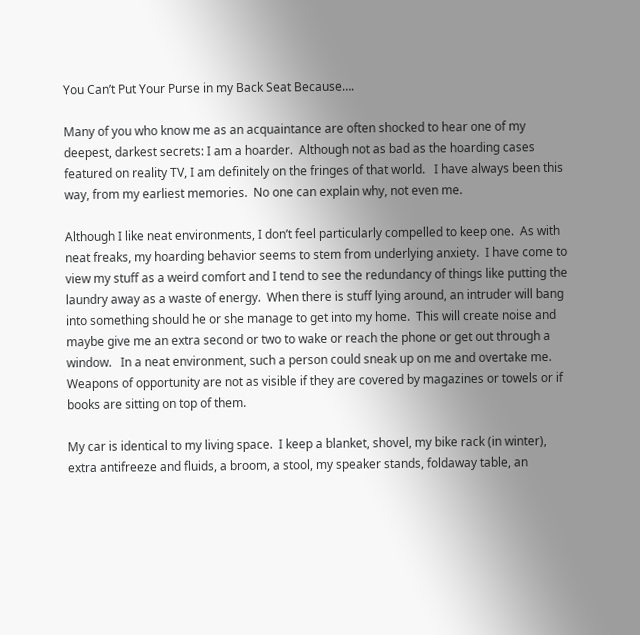You Can’t Put Your Purse in my Back Seat Because….

Many of you who know me as an acquaintance are often shocked to hear one of my deepest, darkest secrets: I am a hoarder.  Although not as bad as the hoarding cases featured on reality TV, I am definitely on the fringes of that world.   I have always been this way, from my earliest memories.  No one can explain why, not even me.

Although I like neat environments, I don’t feel particularly compelled to keep one.  As with neat freaks, my hoarding behavior seems to stem from underlying anxiety.  I have come to view my stuff as a weird comfort and I tend to see the redundancy of things like putting the laundry away as a waste of energy.  When there is stuff lying around, an intruder will bang into something should he or she manage to get into my home.  This will create noise and maybe give me an extra second or two to wake or reach the phone or get out through a window.   In a neat environment, such a person could sneak up on me and overtake me.  Weapons of opportunity are not as visible if they are covered by magazines or towels or if books are sitting on top of them.

My car is identical to my living space.  I keep a blanket, shovel, my bike rack (in winter), extra antifreeze and fluids, a broom, a stool, my speaker stands, foldaway table, an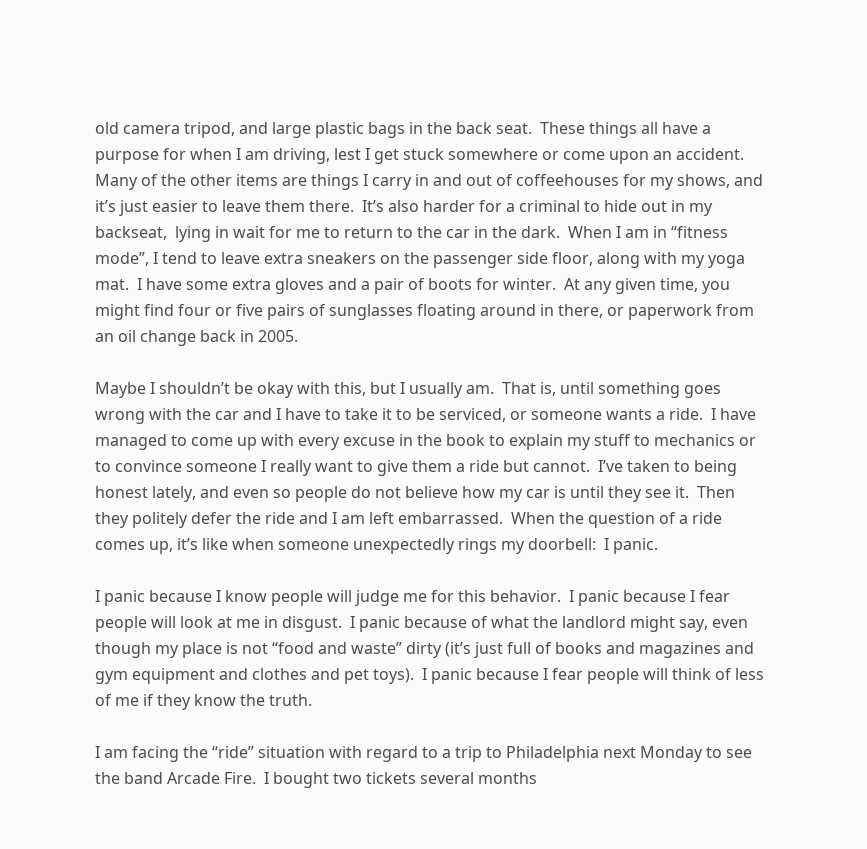old camera tripod, and large plastic bags in the back seat.  These things all have a purpose for when I am driving, lest I get stuck somewhere or come upon an accident.  Many of the other items are things I carry in and out of coffeehouses for my shows, and it’s just easier to leave them there.  It’s also harder for a criminal to hide out in my backseat,  lying in wait for me to return to the car in the dark.  When I am in “fitness mode”, I tend to leave extra sneakers on the passenger side floor, along with my yoga mat.  I have some extra gloves and a pair of boots for winter.  At any given time, you might find four or five pairs of sunglasses floating around in there, or paperwork from an oil change back in 2005.

Maybe I shouldn’t be okay with this, but I usually am.  That is, until something goes wrong with the car and I have to take it to be serviced, or someone wants a ride.  I have managed to come up with every excuse in the book to explain my stuff to mechanics or to convince someone I really want to give them a ride but cannot.  I’ve taken to being honest lately, and even so people do not believe how my car is until they see it.  Then they politely defer the ride and I am left embarrassed.  When the question of a ride comes up, it’s like when someone unexpectedly rings my doorbell:  I panic.

I panic because I know people will judge me for this behavior.  I panic because I fear people will look at me in disgust.  I panic because of what the landlord might say, even though my place is not “food and waste” dirty (it’s just full of books and magazines and gym equipment and clothes and pet toys).  I panic because I fear people will think of less of me if they know the truth.

I am facing the “ride” situation with regard to a trip to Philadelphia next Monday to see the band Arcade Fire.  I bought two tickets several months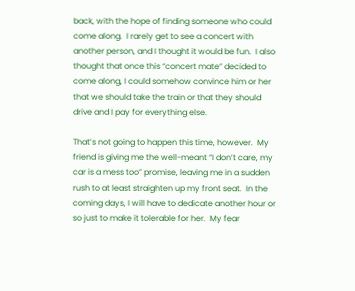back, with the hope of finding someone who could come along.  I rarely get to see a concert with another person, and I thought it would be fun.  I also thought that once this “concert mate” decided to come along, I could somehow convince him or her that we should take the train or that they should drive and I pay for everything else.

That’s not going to happen this time, however.  My friend is giving me the well-meant “I don’t care, my car is a mess too” promise, leaving me in a sudden rush to at least straighten up my front seat.  In the coming days, I will have to dedicate another hour or so just to make it tolerable for her.  My fear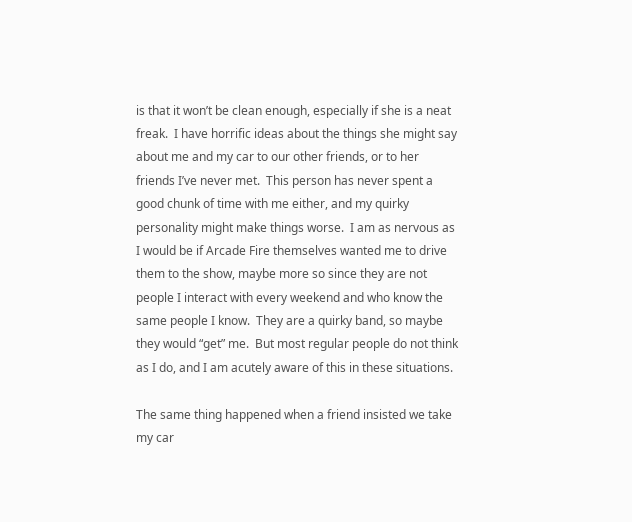is that it won’t be clean enough, especially if she is a neat freak.  I have horrific ideas about the things she might say about me and my car to our other friends, or to her friends I’ve never met.  This person has never spent a good chunk of time with me either, and my quirky personality might make things worse.  I am as nervous as I would be if Arcade Fire themselves wanted me to drive them to the show, maybe more so since they are not people I interact with every weekend and who know the same people I know.  They are a quirky band, so maybe they would “get” me.  But most regular people do not think as I do, and I am acutely aware of this in these situations.

The same thing happened when a friend insisted we take my car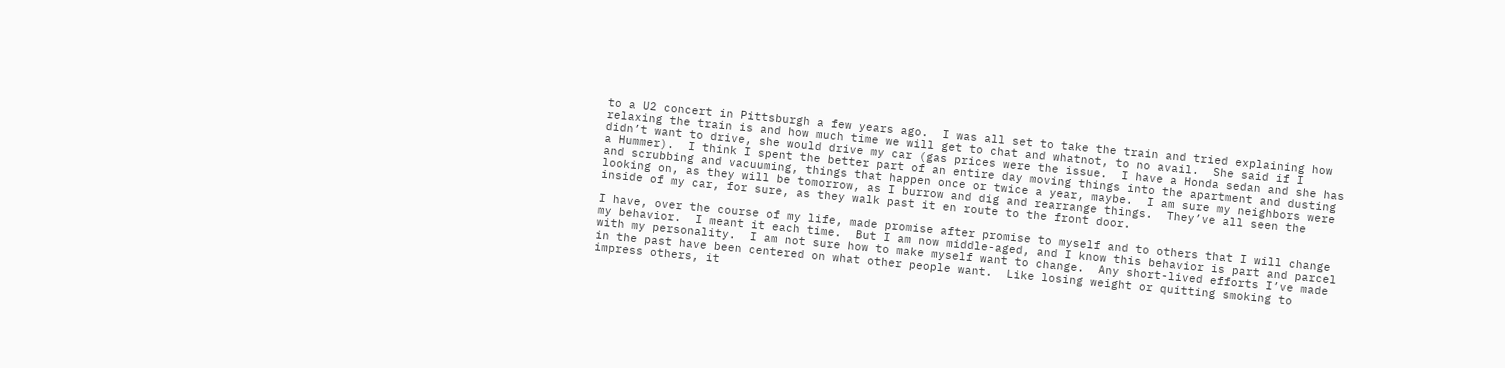to a U2 concert in Pittsburgh a few years ago.  I was all set to take the train and tried explaining how relaxing the train is and how much time we will get to chat and whatnot, to no avail.  She said if I didn’t want to drive, she would drive my car (gas prices were the issue.  I have a Honda sedan and she has a Hummer).  I think I spent the better part of an entire day moving things into the apartment and dusting and scrubbing and vacuuming, things that happen once or twice a year, maybe.  I am sure my neighbors were looking on, as they will be tomorrow, as I burrow and dig and rearrange things.  They’ve all seen the inside of my car, for sure, as they walk past it en route to the front door.

I have, over the course of my life, made promise after promise to myself and to others that I will change my behavior.  I meant it each time.  But I am now middle-aged, and I know this behavior is part and parcel with my personality.  I am not sure how to make myself want to change.  Any short-lived efforts I’ve made in the past have been centered on what other people want.  Like losing weight or quitting smoking to impress others, it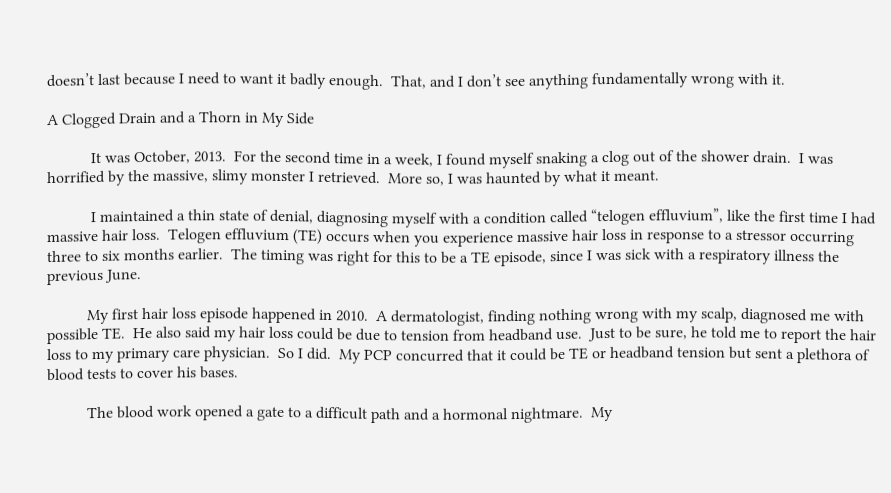doesn’t last because I need to want it badly enough.  That, and I don’t see anything fundamentally wrong with it.

A Clogged Drain and a Thorn in My Side

           It was October, 2013.  For the second time in a week, I found myself snaking a clog out of the shower drain.  I was horrified by the massive, slimy monster I retrieved.  More so, I was haunted by what it meant.

           I maintained a thin state of denial, diagnosing myself with a condition called “telogen effluvium”, like the first time I had massive hair loss.  Telogen effluvium (TE) occurs when you experience massive hair loss in response to a stressor occurring three to six months earlier.  The timing was right for this to be a TE episode, since I was sick with a respiratory illness the previous June.

          My first hair loss episode happened in 2010.  A dermatologist, finding nothing wrong with my scalp, diagnosed me with possible TE.  He also said my hair loss could be due to tension from headband use.  Just to be sure, he told me to report the hair loss to my primary care physician.  So I did.  My PCP concurred that it could be TE or headband tension but sent a plethora of blood tests to cover his bases.

          The blood work opened a gate to a difficult path and a hormonal nightmare.  My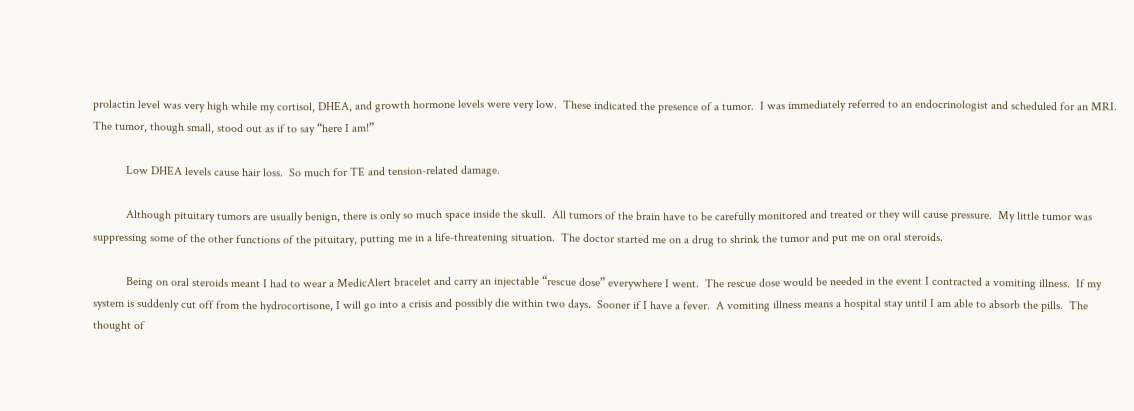prolactin level was very high while my cortisol, DHEA, and growth hormone levels were very low.  These indicated the presence of a tumor.  I was immediately referred to an endocrinologist and scheduled for an MRI.  The tumor, though small, stood out as if to say “here I am!”

           Low DHEA levels cause hair loss.  So much for TE and tension-related damage.

           Although pituitary tumors are usually benign, there is only so much space inside the skull.  All tumors of the brain have to be carefully monitored and treated or they will cause pressure.  My little tumor was suppressing some of the other functions of the pituitary, putting me in a life-threatening situation.  The doctor started me on a drug to shrink the tumor and put me on oral steroids.

           Being on oral steroids meant I had to wear a MedicAlert bracelet and carry an injectable “rescue dose” everywhere I went.  The rescue dose would be needed in the event I contracted a vomiting illness.  If my system is suddenly cut off from the hydrocortisone, I will go into a crisis and possibly die within two days.  Sooner if I have a fever.  A vomiting illness means a hospital stay until I am able to absorb the pills.  The thought of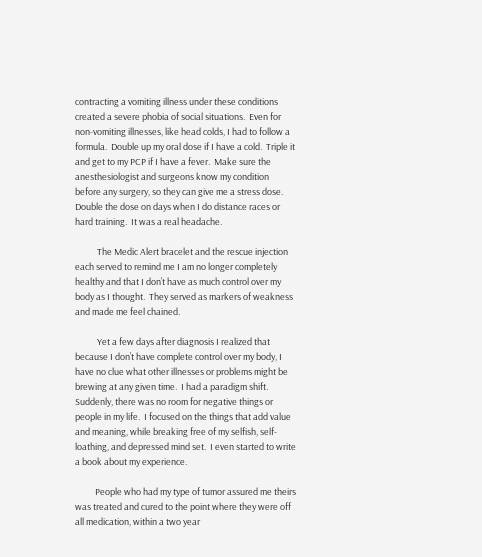contracting a vomiting illness under these conditions created a severe phobia of social situations.  Even for non-vomiting illnesses, like head colds, I had to follow a formula.  Double up my oral dose if I have a cold.  Triple it and get to my PCP if I have a fever.  Make sure the anesthesiologist and surgeons know my condition before any surgery, so they can give me a stress dose.  Double the dose on days when I do distance races or hard training.  It was a real headache.

           The Medic Alert bracelet and the rescue injection each served to remind me I am no longer completely healthy and that I don’t have as much control over my body as I thought.  They served as markers of weakness and made me feel chained.

           Yet a few days after diagnosis I realized that because I don’t have complete control over my body, I have no clue what other illnesses or problems might be brewing at any given time.  I had a paradigm shift.  Suddenly, there was no room for negative things or people in my life.  I focused on the things that add value and meaning, while breaking free of my selfish, self-loathing, and depressed mind set.  I even started to write a book about my experience.

          People who had my type of tumor assured me theirs was treated and cured to the point where they were off all medication, within a two year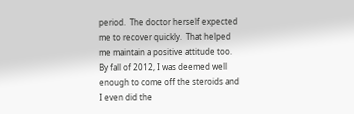period.  The doctor herself expected me to recover quickly.  That helped me maintain a positive attitude too.  By fall of 2012, I was deemed well enough to come off the steroids and I even did the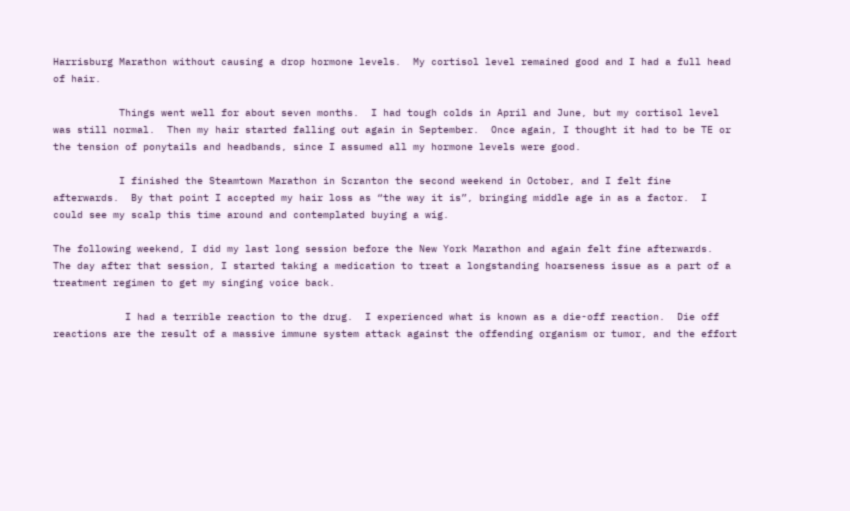Harrisburg Marathon without causing a drop hormone levels.  My cortisol level remained good and I had a full head of hair.

           Things went well for about seven months.  I had tough colds in April and June, but my cortisol level was still normal.  Then my hair started falling out again in September.  Once again, I thought it had to be TE or the tension of ponytails and headbands, since I assumed all my hormone levels were good.

           I finished the Steamtown Marathon in Scranton the second weekend in October, and I felt fine afterwards.  By that point I accepted my hair loss as “the way it is”, bringing middle age in as a factor.  I could see my scalp this time around and contemplated buying a wig.

The following weekend, I did my last long session before the New York Marathon and again felt fine afterwards.  The day after that session, I started taking a medication to treat a longstanding hoarseness issue as a part of a treatment regimen to get my singing voice back.

            I had a terrible reaction to the drug.  I experienced what is known as a die-off reaction.  Die off reactions are the result of a massive immune system attack against the offending organism or tumor, and the effort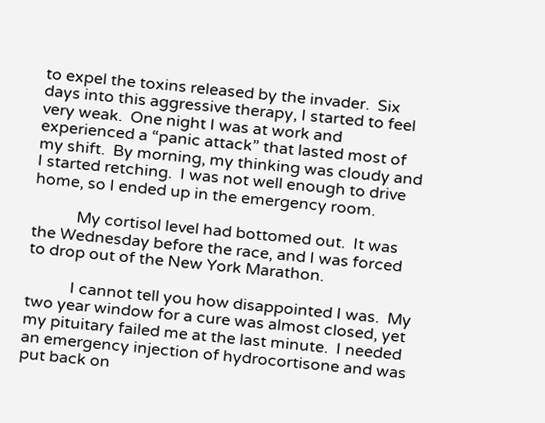to expel the toxins released by the invader.  Six days into this aggressive therapy, I started to feel very weak.  One night I was at work and experienced a “panic attack” that lasted most of my shift.  By morning, my thinking was cloudy and I started retching.  I was not well enough to drive home, so I ended up in the emergency room.

           My cortisol level had bottomed out.  It was the Wednesday before the race, and I was forced to drop out of the New York Marathon.

           I cannot tell you how disappointed I was.  My two year window for a cure was almost closed, yet my pituitary failed me at the last minute.  I needed an emergency injection of hydrocortisone and was put back on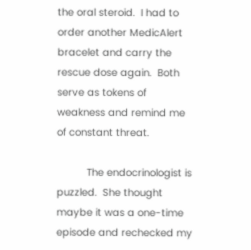the oral steroid.  I had to order another MedicAlert bracelet and carry the rescue dose again.  Both serve as tokens of weakness and remind me of constant threat.

          The endocrinologist is puzzled.  She thought maybe it was a one-time episode and rechecked my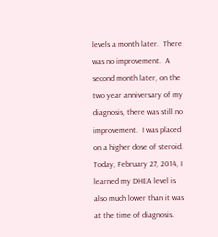levels a month later.  There was no improvement.  A second month later, on the two year anniversary of my diagnosis, there was still no improvement.  I was placed on a higher dose of steroid.  Today, February 27, 2014, I learned my DHEA level is also much lower than it was at the time of diagnosis.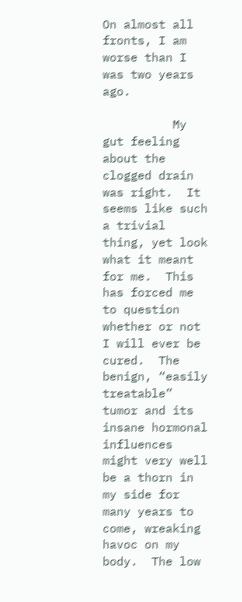On almost all fronts, I am worse than I was two years ago.

          My gut feeling about the clogged drain was right.  It seems like such a trivial thing, yet look what it meant for me.  This has forced me to question whether or not I will ever be cured.  The benign, “easily treatable” tumor and its insane hormonal influences might very well be a thorn in my side for many years to come, wreaking havoc on my body.  The low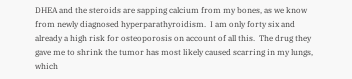DHEA and the steroids are sapping calcium from my bones, as we know from newly diagnosed hyperparathyroidism.  I am only forty six and already a high risk for osteoporosis on account of all this.  The drug they gave me to shrink the tumor has most likely caused scarring in my lungs, which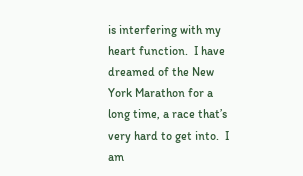is interfering with my heart function.  I have dreamed of the New York Marathon for a long time, a race that’s very hard to get into.  I am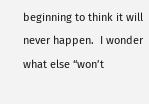beginning to think it will never happen.  I wonder what else “won’t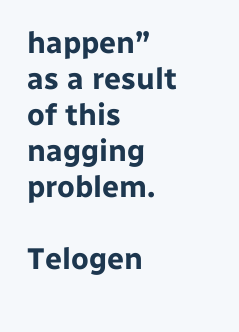happen” as a result of this nagging problem.

Telogen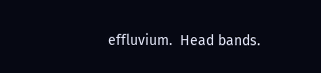effluvium.  Head bands.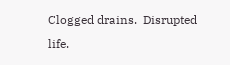Clogged drains.  Disrupted life.